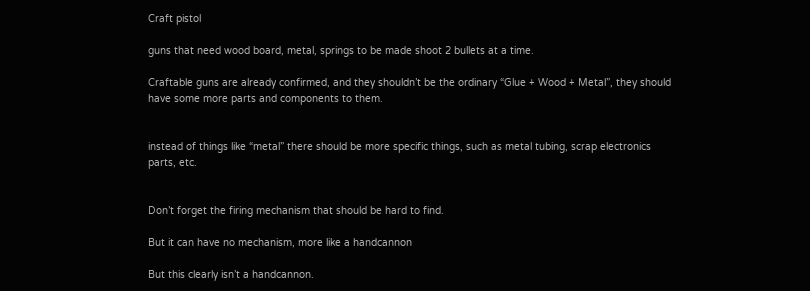Craft pistol

guns that need wood board, metal, springs to be made shoot 2 bullets at a time.

Craftable guns are already confirmed, and they shouldn’t be the ordinary “Glue + Wood + Metal”, they should have some more parts and components to them.


instead of things like “metal” there should be more specific things, such as metal tubing, scrap electronics parts, etc.


Don’t forget the firing mechanism that should be hard to find.

But it can have no mechanism, more like a handcannon

But this clearly isn’t a handcannon.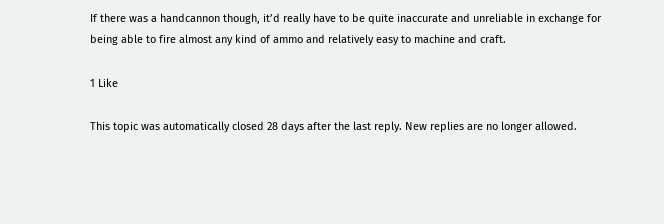If there was a handcannon though, it’d really have to be quite inaccurate and unreliable in exchange for being able to fire almost any kind of ammo and relatively easy to machine and craft.

1 Like

This topic was automatically closed 28 days after the last reply. New replies are no longer allowed.